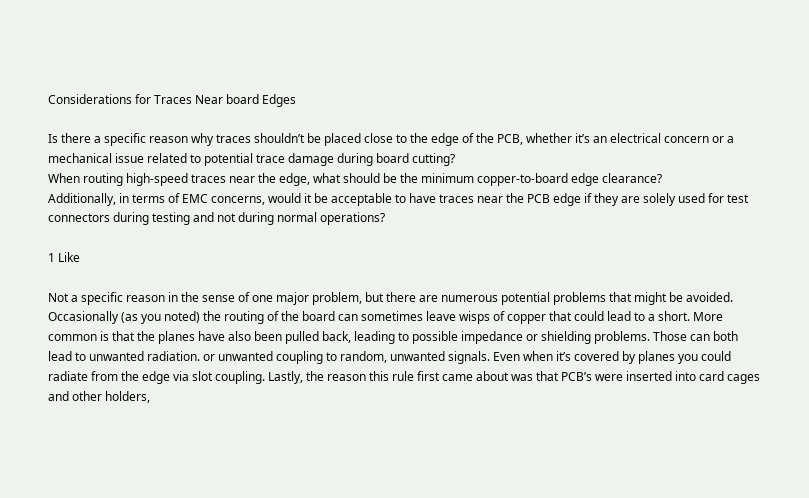Considerations for Traces Near board Edges

Is there a specific reason why traces shouldn’t be placed close to the edge of the PCB, whether it’s an electrical concern or a mechanical issue related to potential trace damage during board cutting?
When routing high-speed traces near the edge, what should be the minimum copper-to-board edge clearance?
Additionally, in terms of EMC concerns, would it be acceptable to have traces near the PCB edge if they are solely used for test connectors during testing and not during normal operations?

1 Like

Not a specific reason in the sense of one major problem, but there are numerous potential problems that might be avoided. Occasionally (as you noted) the routing of the board can sometimes leave wisps of copper that could lead to a short. More common is that the planes have also been pulled back, leading to possible impedance or shielding problems. Those can both lead to unwanted radiation. or unwanted coupling to random, unwanted signals. Even when it’s covered by planes you could radiate from the edge via slot coupling. Lastly, the reason this rule first came about was that PCB’s were inserted into card cages and other holders,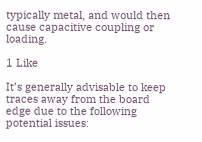typically metal, and would then cause capacitive coupling or loading.

1 Like

It’s generally advisable to keep traces away from the board edge due to the following potential issues: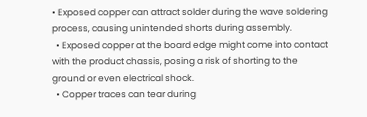• Exposed copper can attract solder during the wave soldering process, causing unintended shorts during assembly.
  • Exposed copper at the board edge might come into contact with the product chassis, posing a risk of shorting to the ground or even electrical shock.
  • Copper traces can tear during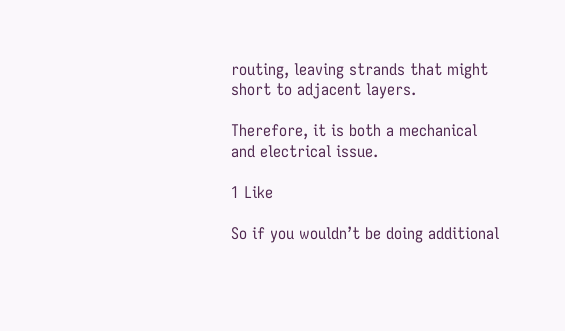routing, leaving strands that might short to adjacent layers.

Therefore, it is both a mechanical and electrical issue.

1 Like

So if you wouldn’t be doing additional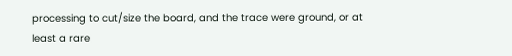processing to cut/size the board, and the trace were ground, or at least a rare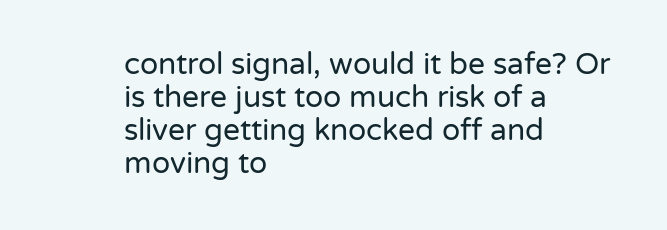control signal, would it be safe? Or is there just too much risk of a sliver getting knocked off and moving to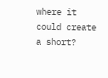where it could create a short?